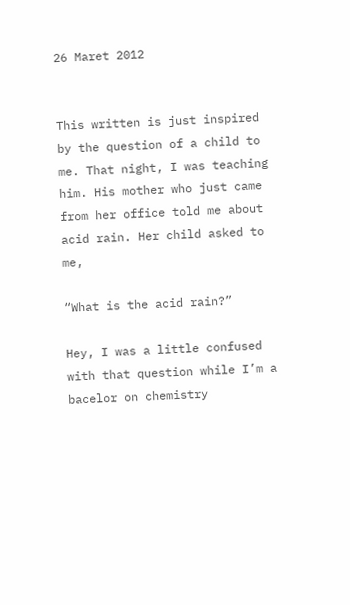26 Maret 2012


This written is just inspired by the question of a child to me. That night, I was teaching him. His mother who just came from her office told me about acid rain. Her child asked to me,

“What is the acid rain?”

Hey, I was a little confused with that question while I’m a bacelor on chemistry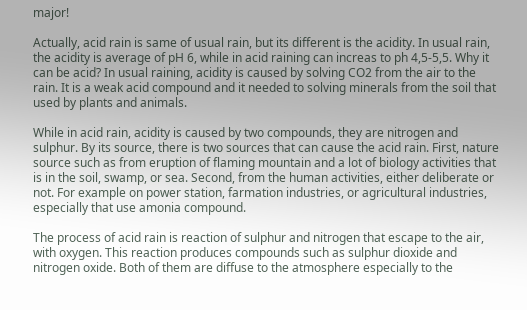major!

Actually, acid rain is same of usual rain, but its different is the acidity. In usual rain, the acidity is average of pH 6, while in acid raining can increas to ph 4,5-5,5. Why it can be acid? In usual raining, acidity is caused by solving CO2 from the air to the rain. It is a weak acid compound and it needed to solving minerals from the soil that used by plants and animals.

While in acid rain, acidity is caused by two compounds, they are nitrogen and sulphur. By its source, there is two sources that can cause the acid rain. First, nature source such as from eruption of flaming mountain and a lot of biology activities that is in the soil, swamp, or sea. Second, from the human activities, either deliberate or not. For example on power station, farmation industries, or agricultural industries, especially that use amonia compound.

The process of acid rain is reaction of sulphur and nitrogen that escape to the air, with oxygen. This reaction produces compounds such as sulphur dioxide and nitrogen oxide. Both of them are diffuse to the atmosphere especially to the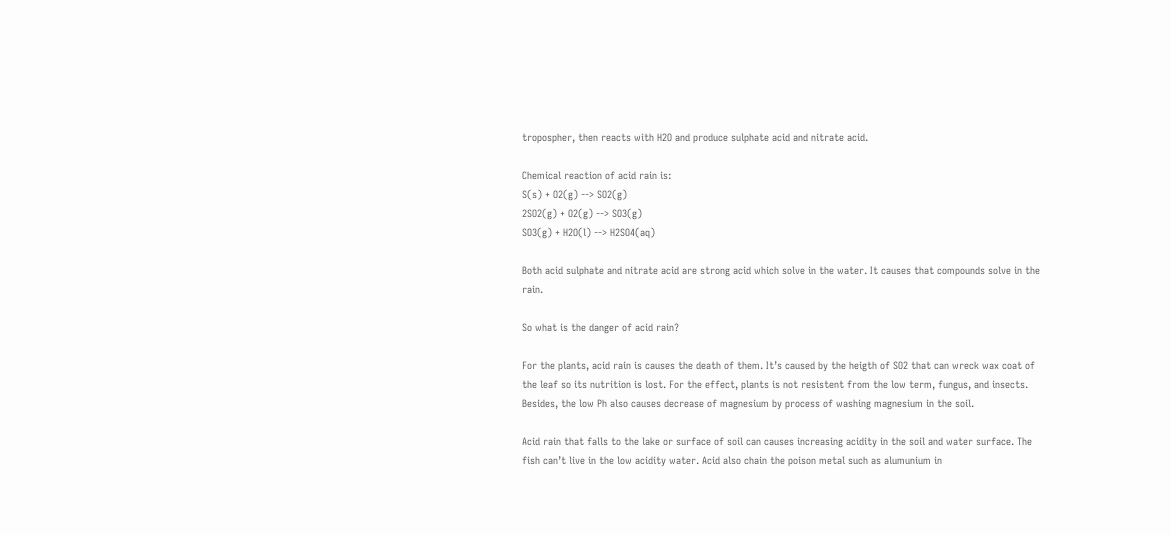tropospher, then reacts with H2O and produce sulphate acid and nitrate acid.

Chemical reaction of acid rain is:
S(s) + O2(g) --> SO2(g)
2SO2(g) + O2(g) --> SO3(g)
SO3(g) + H2O(l) --> H2SO4(aq)

Both acid sulphate and nitrate acid are strong acid which solve in the water. It causes that compounds solve in the rain.

So what is the danger of acid rain?

For the plants, acid rain is causes the death of them. It’s caused by the heigth of SO2 that can wreck wax coat of the leaf so its nutrition is lost. For the effect, plants is not resistent from the low term, fungus, and insects. Besides, the low Ph also causes decrease of magnesium by process of washing magnesium in the soil.

Acid rain that falls to the lake or surface of soil can causes increasing acidity in the soil and water surface. The fish can’t live in the low acidity water. Acid also chain the poison metal such as alumunium in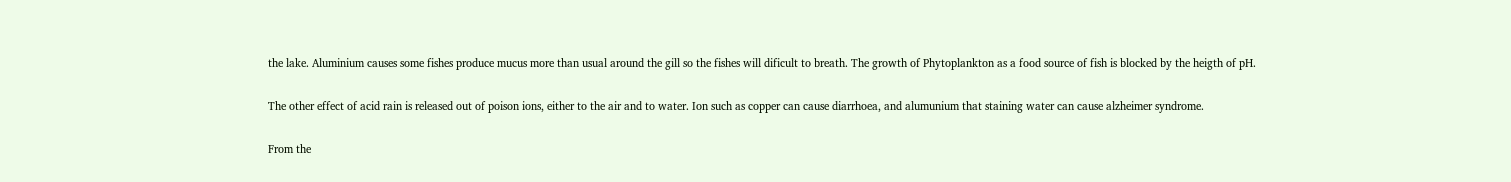the lake. Aluminium causes some fishes produce mucus more than usual around the gill so the fishes will dificult to breath. The growth of Phytoplankton as a food source of fish is blocked by the heigth of pH.

The other effect of acid rain is released out of poison ions, either to the air and to water. Ion such as copper can cause diarrhoea, and alumunium that staining water can cause alzheimer syndrome.

From the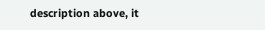description above, it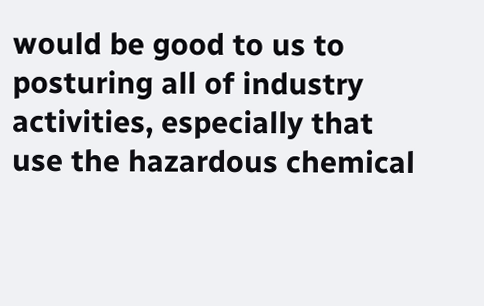would be good to us to posturing all of industry activities, especially that use the hazardous chemical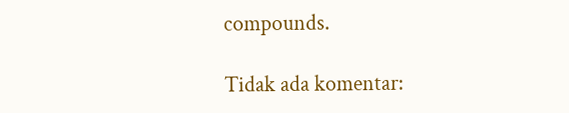compounds.

Tidak ada komentar: